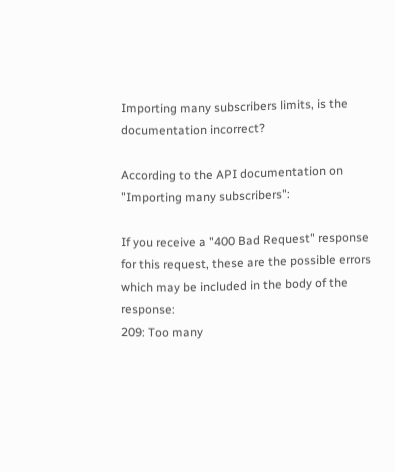Importing many subscribers limits, is the documentation incorrect?

According to the API documentation on "Importing many subscribers":

If you receive a "400 Bad Request" response for this request, these are the possible errors which may be included in the body of the response:
209: Too many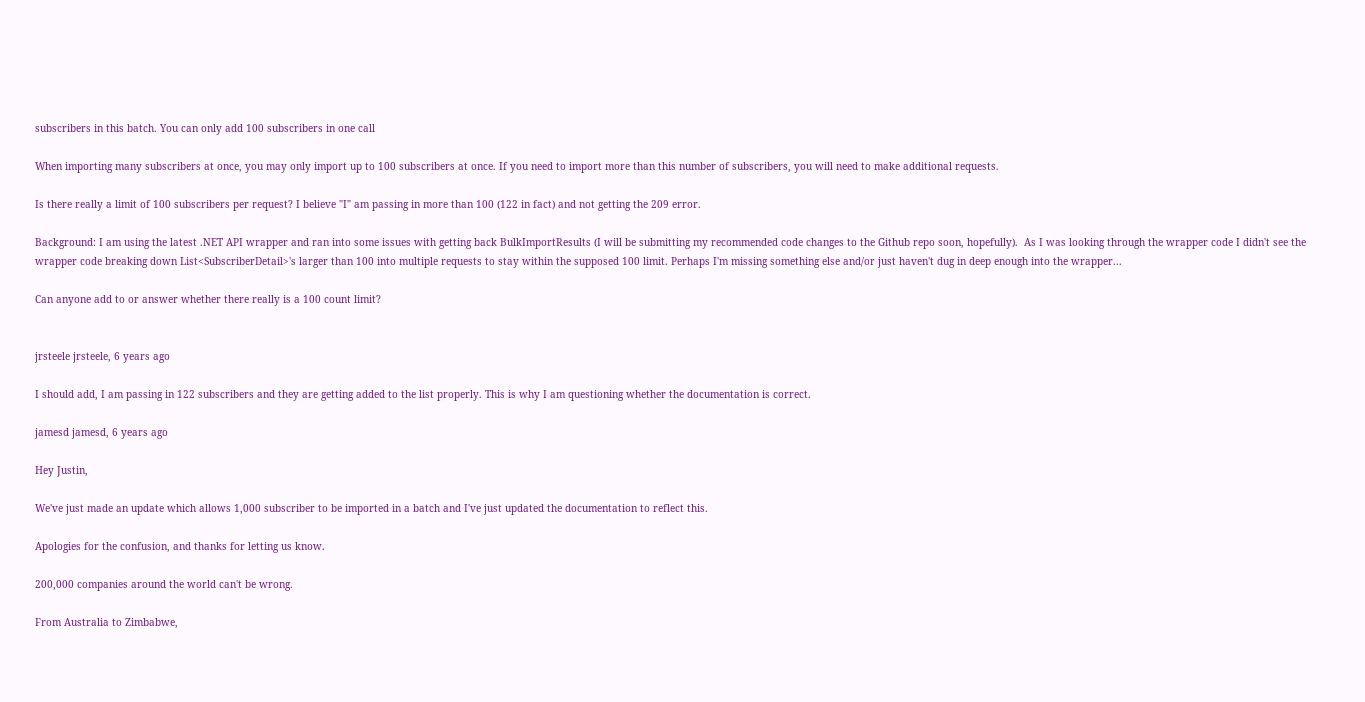subscribers in this batch. You can only add 100 subscribers in one call

When importing many subscribers at once, you may only import up to 100 subscribers at once. If you need to import more than this number of subscribers, you will need to make additional requests.

Is there really a limit of 100 subscribers per request? I believe "I" am passing in more than 100 (122 in fact) and not getting the 209 error.

Background: I am using the latest .NET API wrapper and ran into some issues with getting back BulkImportResults (I will be submitting my recommended code changes to the Github repo soon, hopefully).  As I was looking through the wrapper code I didn't see the wrapper code breaking down List<SubscriberDetail>'s larger than 100 into multiple requests to stay within the supposed 100 limit. Perhaps I'm missing something else and/or just haven't dug in deep enough into the wrapper...

Can anyone add to or answer whether there really is a 100 count limit?


jrsteele jrsteele, 6 years ago

I should add, I am passing in 122 subscribers and they are getting added to the list properly. This is why I am questioning whether the documentation is correct.

jamesd jamesd, 6 years ago

Hey Justin,

We've just made an update which allows 1,000 subscriber to be imported in a batch and I've just updated the documentation to reflect this.

Apologies for the confusion, and thanks for letting us know.

200,000 companies around the world can't be wrong.

From Australia to Zimbabwe,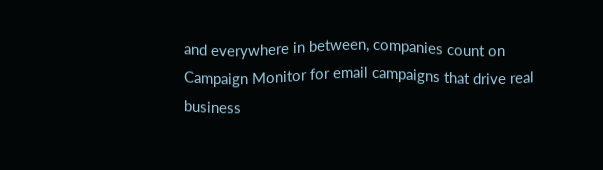and everywhere in between, companies count on
Campaign Monitor for email campaigns that drive real business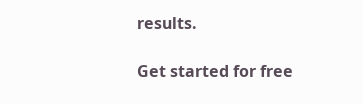results.

Get started for free